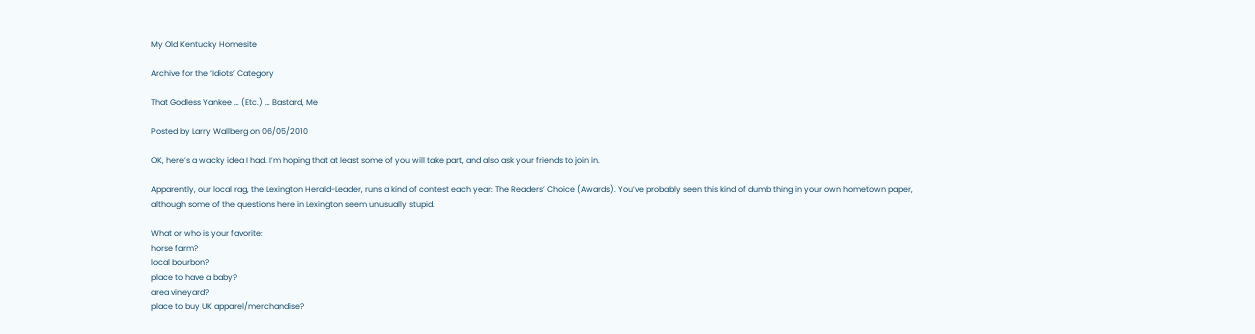My Old Kentucky Homesite

Archive for the ‘Idiots’ Category

That Godless Yankee … (Etc.) … Bastard, Me

Posted by Larry Wallberg on 06/05/2010

OK, here’s a wacky idea I had. I’m hoping that at least some of you will take part, and also ask your friends to join in.

Apparently, our local rag, the Lexington Herald-Leader, runs a kind of contest each year: The Readers’ Choice (Awards). You’ve probably seen this kind of dumb thing in your own hometown paper, although some of the questions here in Lexington seem unusually stupid.

What or who is your favorite:
horse farm?
local bourbon?
place to have a baby?
area vineyard?
place to buy UK apparel/merchandise?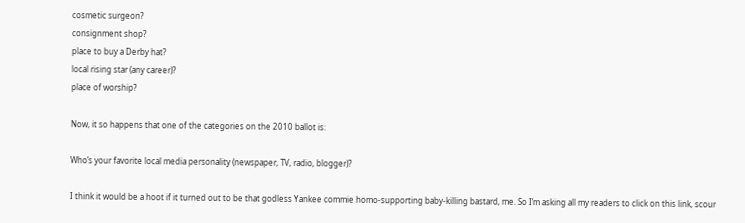cosmetic surgeon?
consignment shop?
place to buy a Derby hat?
local rising star (any career)?
place of worship?

Now, it so happens that one of the categories on the 2010 ballot is:

Who’s your favorite local media personality (newspaper, TV, radio, blogger)?

I think it would be a hoot if it turned out to be that godless Yankee commie homo-supporting baby-killing bastard, me. So I’m asking all my readers to click on this link, scour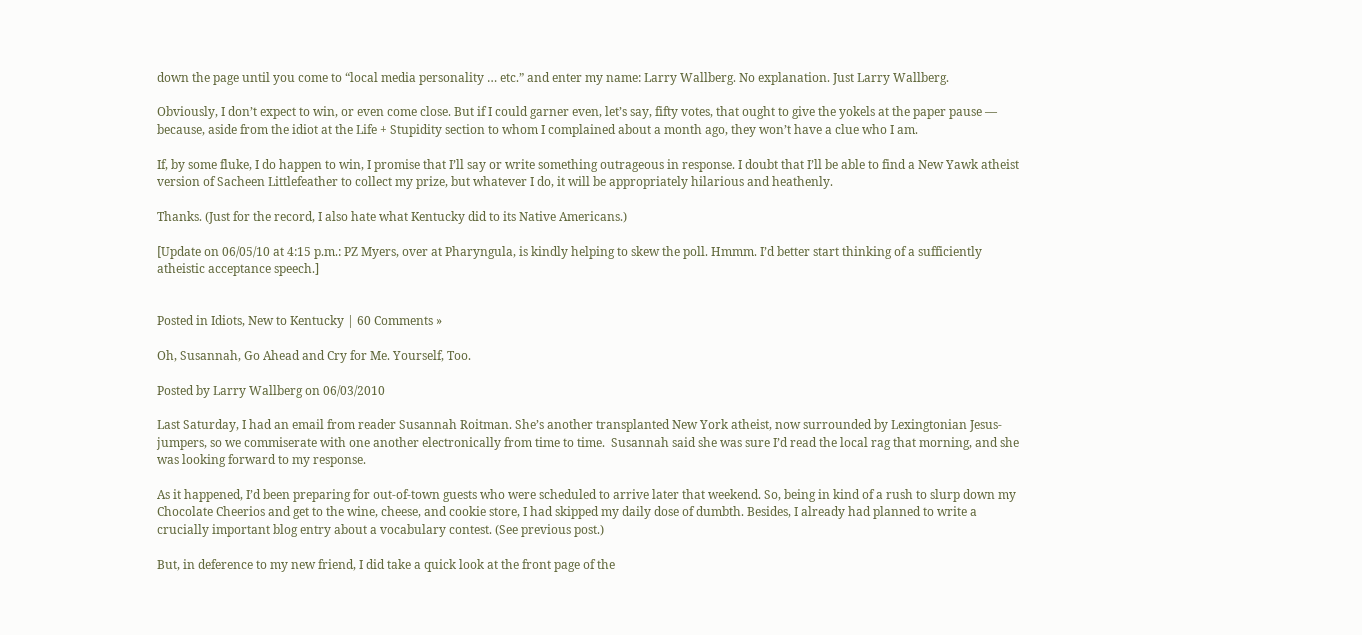down the page until you come to “local media personality … etc.” and enter my name: Larry Wallberg. No explanation. Just Larry Wallberg.

Obviously, I don’t expect to win, or even come close. But if I could garner even, let’s say, fifty votes, that ought to give the yokels at the paper pause — because, aside from the idiot at the Life + Stupidity section to whom I complained about a month ago, they won’t have a clue who I am.

If, by some fluke, I do happen to win, I promise that I’ll say or write something outrageous in response. I doubt that I’ll be able to find a New Yawk atheist version of Sacheen Littlefeather to collect my prize, but whatever I do, it will be appropriately hilarious and heathenly.

Thanks. (Just for the record, I also hate what Kentucky did to its Native Americans.)

[Update on 06/05/10 at 4:15 p.m.: PZ Myers, over at Pharyngula, is kindly helping to skew the poll. Hmmm. I’d better start thinking of a sufficiently atheistic acceptance speech.]


Posted in Idiots, New to Kentucky | 60 Comments »

Oh, Susannah, Go Ahead and Cry for Me. Yourself, Too.

Posted by Larry Wallberg on 06/03/2010

Last Saturday, I had an email from reader Susannah Roitman. She’s another transplanted New York atheist, now surrounded by Lexingtonian Jesus-jumpers, so we commiserate with one another electronically from time to time.  Susannah said she was sure I’d read the local rag that morning, and she was looking forward to my response.

As it happened, I’d been preparing for out-of-town guests who were scheduled to arrive later that weekend. So, being in kind of a rush to slurp down my Chocolate Cheerios and get to the wine, cheese, and cookie store, I had skipped my daily dose of dumbth. Besides, I already had planned to write a crucially important blog entry about a vocabulary contest. (See previous post.)

But, in deference to my new friend, I did take a quick look at the front page of the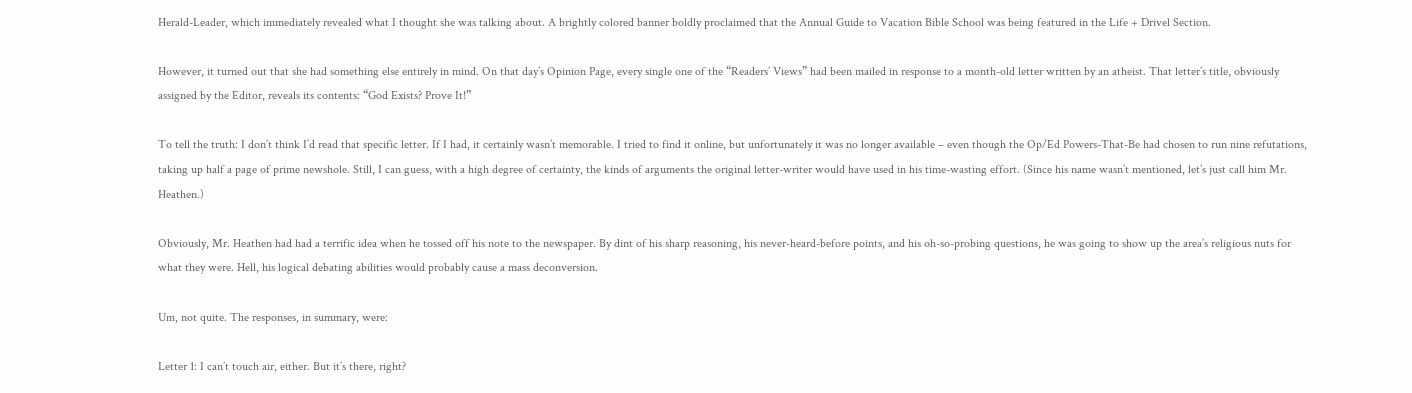Herald-Leader, which immediately revealed what I thought she was talking about. A brightly colored banner boldly proclaimed that the Annual Guide to Vacation Bible School was being featured in the Life + Drivel Section.

However, it turned out that she had something else entirely in mind. On that day’s Opinion Page, every single one of the “Readers’ Views” had been mailed in response to a month-old letter written by an atheist. That letter’s title, obviously assigned by the Editor, reveals its contents: “God Exists? Prove It!”

To tell the truth: I don’t think I’d read that specific letter. If I had, it certainly wasn’t memorable. I tried to find it online, but unfortunately it was no longer available – even though the Op/Ed Powers-That-Be had chosen to run nine refutations, taking up half a page of prime newshole. Still, I can guess, with a high degree of certainty, the kinds of arguments the original letter-writer would have used in his time-wasting effort. (Since his name wasn’t mentioned, let’s just call him Mr. Heathen.)

Obviously, Mr. Heathen had had a terrific idea when he tossed off his note to the newspaper. By dint of his sharp reasoning, his never-heard-before points, and his oh-so-probing questions, he was going to show up the area’s religious nuts for what they were. Hell, his logical debating abilities would probably cause a mass deconversion.

Um, not quite. The responses, in summary, were:

Letter 1: I can’t touch air, either. But it’s there, right?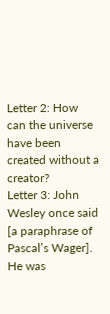Letter 2: How can the universe have been created without a creator?
Letter 3: John Wesley once said [a paraphrase of Pascal’s Wager]. He was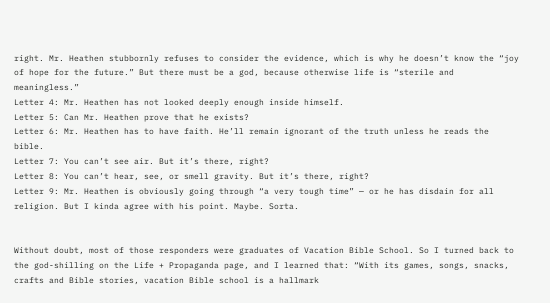right. Mr. Heathen stubbornly refuses to consider the evidence, which is why he doesn’t know the “joy of hope for the future.” But there must be a god, because otherwise life is “sterile and meaningless.”
Letter 4: Mr. Heathen has not looked deeply enough inside himself.
Letter 5: Can Mr. Heathen prove that he exists?
Letter 6: Mr. Heathen has to have faith. He’ll remain ignorant of the truth unless he reads the bible.
Letter 7: You can’t see air. But it’s there, right?
Letter 8: You can’t hear, see, or smell gravity. But it’s there, right?
Letter 9: Mr. Heathen is obviously going through “a very tough time” — or he has disdain for all religion. But I kinda agree with his point. Maybe. Sorta.


Without doubt, most of those responders were graduates of Vacation Bible School. So I turned back to the god-shilling on the Life + Propaganda page, and I learned that: “With its games, songs, snacks, crafts and Bible stories, vacation Bible school is a hallmark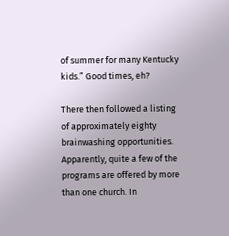of summer for many Kentucky kids.” Good times, eh?

There then followed a listing of approximately eighty brainwashing opportunities. Apparently, quite a few of the programs are offered by more than one church. In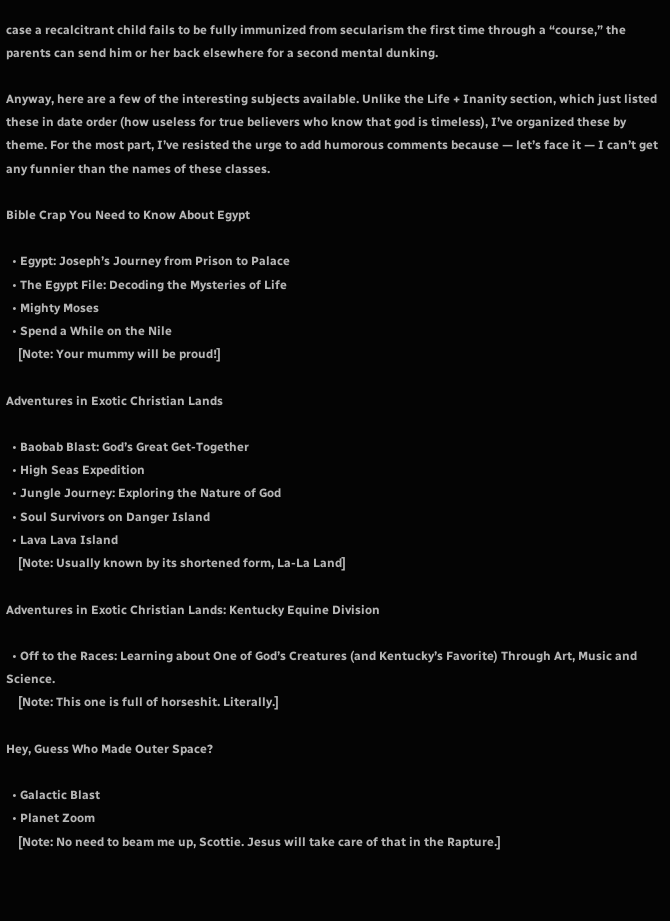case a recalcitrant child fails to be fully immunized from secularism the first time through a “course,” the parents can send him or her back elsewhere for a second mental dunking.

Anyway, here are a few of the interesting subjects available. Unlike the Life + Inanity section, which just listed these in date order (how useless for true believers who know that god is timeless), I’ve organized these by theme. For the most part, I’ve resisted the urge to add humorous comments because — let’s face it — I can’t get any funnier than the names of these classes.

Bible Crap You Need to Know About Egypt

  • Egypt: Joseph’s Journey from Prison to Palace
  • The Egypt File: Decoding the Mysteries of Life
  • Mighty Moses
  • Spend a While on the Nile
    [Note: Your mummy will be proud!]

Adventures in Exotic Christian Lands

  • Baobab Blast: God’s Great Get-Together
  • High Seas Expedition
  • Jungle Journey: Exploring the Nature of God
  • Soul Survivors on Danger Island
  • Lava Lava Island
    [Note: Usually known by its shortened form, La-La Land]

Adventures in Exotic Christian Lands: Kentucky Equine Division

  • Off to the Races: Learning about One of God’s Creatures (and Kentucky’s Favorite) Through Art, Music and Science.
    [Note: This one is full of horseshit. Literally.]

Hey, Guess Who Made Outer Space?

  • Galactic Blast
  • Planet Zoom
    [Note: No need to beam me up, Scottie. Jesus will take care of that in the Rapture.]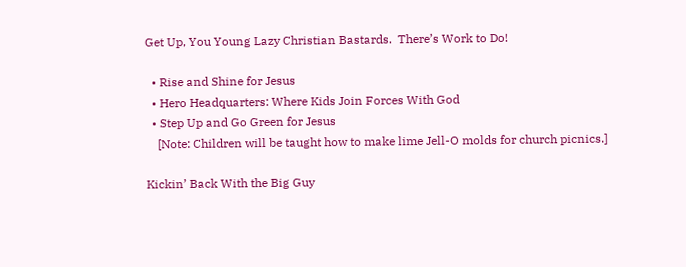Get Up, You Young Lazy Christian Bastards.  There’s Work to Do!

  • Rise and Shine for Jesus
  • Hero Headquarters: Where Kids Join Forces With God
  • Step Up and Go Green for Jesus
    [Note: Children will be taught how to make lime Jell-O molds for church picnics.]

Kickin’ Back With the Big Guy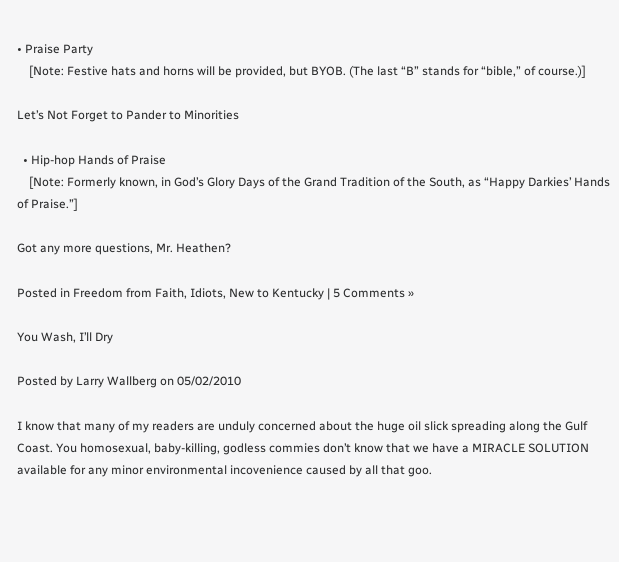• Praise Party
    [Note: Festive hats and horns will be provided, but BYOB. (The last “B” stands for “bible,” of course.)]

Let’s Not Forget to Pander to Minorities

  • Hip-hop Hands of Praise
    [Note: Formerly known, in God’s Glory Days of the Grand Tradition of the South, as “Happy Darkies’ Hands of Praise.”]

Got any more questions, Mr. Heathen?

Posted in Freedom from Faith, Idiots, New to Kentucky | 5 Comments »

You Wash, I’ll Dry

Posted by Larry Wallberg on 05/02/2010

I know that many of my readers are unduly concerned about the huge oil slick spreading along the Gulf Coast. You homosexual, baby-killing, godless commies don’t know that we have a MIRACLE SOLUTION available for any minor environmental incovenience caused by all that goo.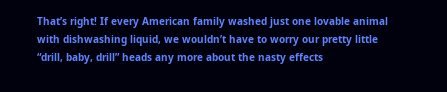That’s right! If every American family washed just one lovable animal with dishwashing liquid, we wouldn’t have to worry our pretty little “drill, baby, drill” heads any more about the nasty effects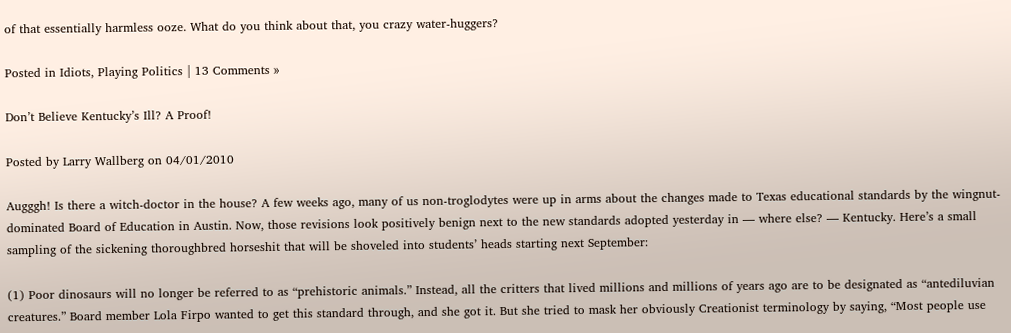of that essentially harmless ooze. What do you think about that, you crazy water-huggers?

Posted in Idiots, Playing Politics | 13 Comments »

Don’t Believe Kentucky’s Ill? A Proof!

Posted by Larry Wallberg on 04/01/2010

Augggh! Is there a witch-doctor in the house? A few weeks ago, many of us non-troglodytes were up in arms about the changes made to Texas educational standards by the wingnut-dominated Board of Education in Austin. Now, those revisions look positively benign next to the new standards adopted yesterday in — where else? — Kentucky. Here’s a small sampling of the sickening thoroughbred horseshit that will be shoveled into students’ heads starting next September:

(1) Poor dinosaurs will no longer be referred to as “prehistoric animals.” Instead, all the critters that lived millions and millions of years ago are to be designated as “antediluvian creatures.” Board member Lola Firpo wanted to get this standard through, and she got it. But she tried to mask her obviously Creationist terminology by saying, “Most people use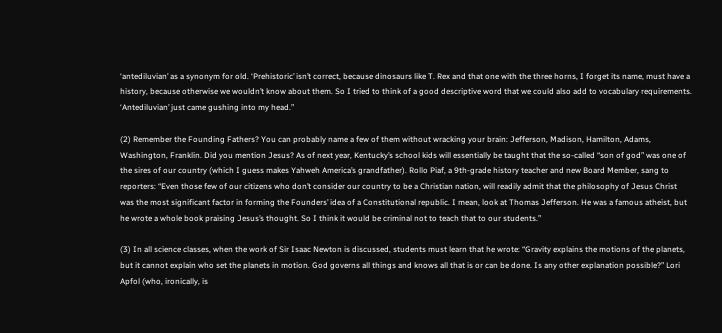‘antediluvian’ as a synonym for old. ‘Prehistoric’ isn’t correct, because dinosaurs like T. Rex and that one with the three horns, I forget its name, must have a history, because otherwise we wouldn’t know about them. So I tried to think of a good descriptive word that we could also add to vocabulary requirements. ‘Antediluvian’ just came gushing into my head.”

(2) Remember the Founding Fathers? You can probably name a few of them without wracking your brain: Jefferson, Madison, Hamilton, Adams, Washington, Franklin. Did you mention Jesus? As of next year, Kentucky’s school kids will essentially be taught that the so-called “son of god” was one of the sires of our country (which I guess makes Yahweh America’s grandfather). Rollo Piaf, a 9th-grade history teacher and new Board Member, sang to reporters: “Even those few of our citizens who don’t consider our country to be a Christian nation, will readily admit that the philosophy of Jesus Christ was the most significant factor in forming the Founders’ idea of a Constitutional republic. I mean, look at Thomas Jefferson. He was a famous atheist, but he wrote a whole book praising Jesus’s thought. So I think it would be criminal not to teach that to our students.”

(3) In all science classes, when the work of Sir Isaac Newton is discussed, students must learn that he wrote: “Gravity explains the motions of the planets, but it cannot explain who set the planets in motion. God governs all things and knows all that is or can be done. Is any other explanation possible?” Lori Apfol (who, ironically, is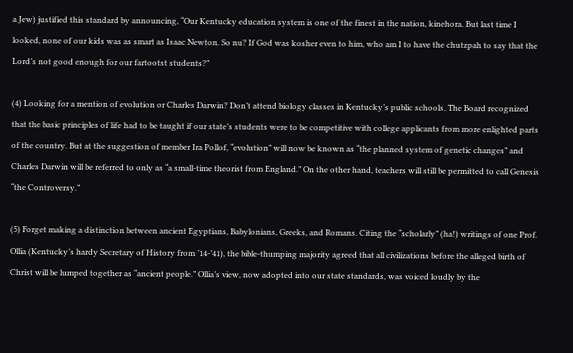a Jew) justified this standard by announcing, “Our Kentucky education system is one of the finest in the nation, kinehora. But last time I looked, none of our kids was as smart as Isaac Newton. So nu? If God was kosher even to him, who am I to have the chutzpah to say that the Lord’s not good enough for our fartootst students?”

(4) Looking for a mention of evolution or Charles Darwin? Don’t attend biology classes in Kentucky’s public schools. The Board recognized that the basic principles of life had to be taught if our state’s students were to be competitive with college applicants from more enlighted parts of the country. But at the suggestion of member Ira Pollof, “evolution” will now be known as “the planned system of genetic changes” and Charles Darwin will be referred to only as “a small-time theorist from England.” On the other hand, teachers will still be permitted to call Genesis “the Controversy.”

(5) Forget making a distinction between ancient Egyptians, Babylonians, Greeks, and Romans. Citing the “scholarly” (ha!) writings of one Prof. Ollia (Kentucky’s hardy Secretary of History from ’14-’41), the bible-thumping majority agreed that all civilizations before the alleged birth of Christ will be lumped together as “ancient people.” Ollia’s view, now adopted into our state standards, was voiced loudly by the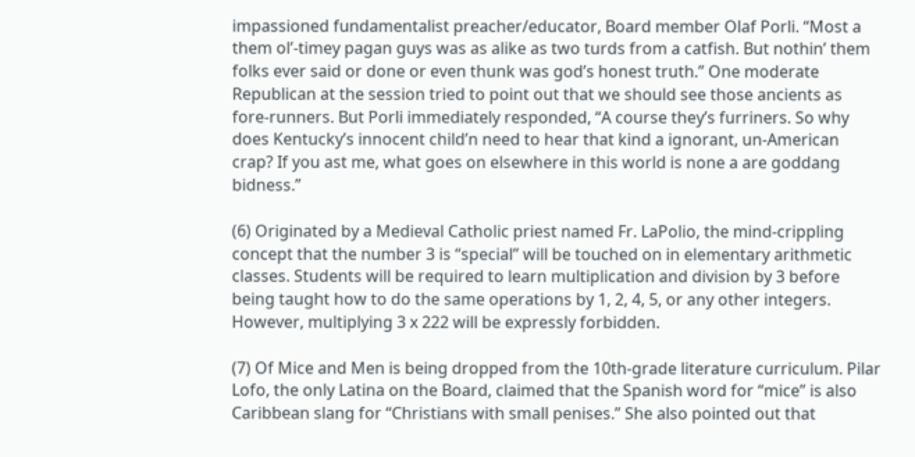impassioned fundamentalist preacher/educator, Board member Olaf Porli. “Most a them ol’-timey pagan guys was as alike as two turds from a catfish. But nothin’ them folks ever said or done or even thunk was god’s honest truth.” One moderate Republican at the session tried to point out that we should see those ancients as fore-runners. But Porli immediately responded, “A course they’s furriners. So why does Kentucky’s innocent child’n need to hear that kind a ignorant, un-American crap? If you ast me, what goes on elsewhere in this world is none a are goddang bidness.”

(6) Originated by a Medieval Catholic priest named Fr. LaPolio, the mind-crippling concept that the number 3 is “special” will be touched on in elementary arithmetic classes. Students will be required to learn multiplication and division by 3 before being taught how to do the same operations by 1, 2, 4, 5, or any other integers. However, multiplying 3 x 222 will be expressly forbidden.

(7) Of Mice and Men is being dropped from the 10th-grade literature curriculum. Pilar Lofo, the only Latina on the Board, claimed that the Spanish word for “mice” is also Caribbean slang for “Christians with small penises.” She also pointed out that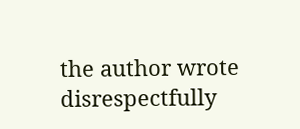the author wrote disrespectfully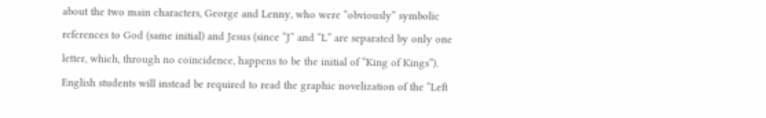about the two main characters, George and Lenny, who were “obviously” symbolic references to God (same initial) and Jesus (since “J” and “L” are separated by only one letter, which, through no coincidence, happens to be the initial of “King of Kings”). English students will instead be required to read the graphic novelization of the “Left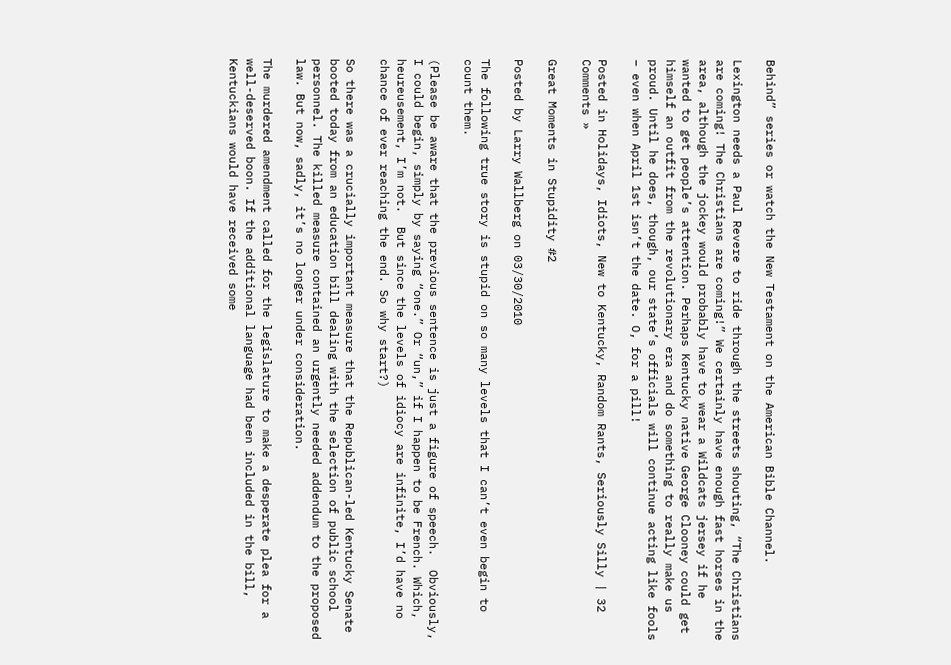Behind” series or watch the New Testament on the American Bible Channel.

Lexington needs a Paul Revere to ride through the streets shouting, “The Christians are coming! The Christians are coming!” We certainly have enough fast horses in the area, although the jockey would probably have to wear a Wildcats jersey if he wanted to get people’s attention. Perhaps Kentucky native George Clooney could get himself an outfit from the revolutionary era and do something to really make us proud. Until he does, though, our state’s officials will continue acting like fools – even when April 1st isn’t the date. O, for a pill!

Posted in Holidays, Idiots, New to Kentucky, Random Rants, Seriously Silly | 32 Comments »

Great Moments in Stupidity #2

Posted by Larry Wallberg on 03/30/2010

The following true story is stupid on so many levels that I can’t even begin to count them.

(Please be aware that the previous sentence is just a figure of speech.  Obviously, I could begin, simply by saying “one.” Or “un,” if I happen to be French. Which, heureusement, I’m not.  But since the levels of idiocy are infinite, I’d have no chance of ever reaching the end. So why start?)

So there was a crucially important measure that the Republican-led Kentucky Senate booted today from an education bill dealing with the selection of public school personnel. The killed measure contained an urgently needed addendum to the proposed law. But now, sadly, it’s no longer under consideration.

The murdered amendment called for the legislature to make a desperate plea for a well-deserved boon. If the additional language had been included in the bill, Kentuckians would have received some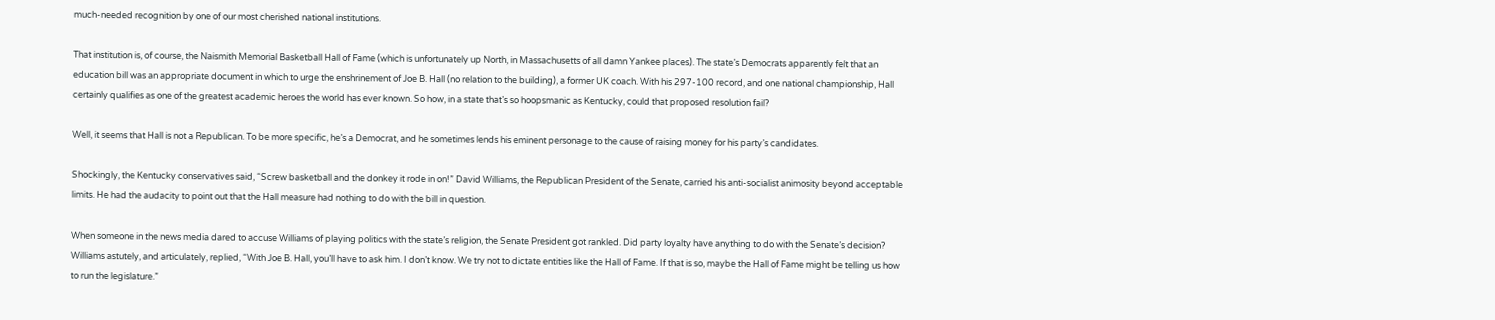much-needed recognition by one of our most cherished national institutions.

That institution is, of course, the Naismith Memorial Basketball Hall of Fame (which is unfortunately up North, in Massachusetts of all damn Yankee places). The state’s Democrats apparently felt that an education bill was an appropriate document in which to urge the enshrinement of Joe B. Hall (no relation to the building), a former UK coach. With his 297-100 record, and one national championship, Hall certainly qualifies as one of the greatest academic heroes the world has ever known. So how, in a state that’s so hoopsmanic as Kentucky, could that proposed resolution fail?

Well, it seems that Hall is not a Republican. To be more specific, he’s a Democrat, and he sometimes lends his eminent personage to the cause of raising money for his party’s candidates.

Shockingly, the Kentucky conservatives said, “Screw basketball and the donkey it rode in on!” David Williams, the Republican President of the Senate, carried his anti-socialist animosity beyond acceptable limits. He had the audacity to point out that the Hall measure had nothing to do with the bill in question.

When someone in the news media dared to accuse Williams of playing politics with the state’s religion, the Senate President got rankled. Did party loyalty have anything to do with the Senate’s decision? Williams astutely, and articulately, replied, “With Joe B. Hall, you’ll have to ask him. I don’t know. We try not to dictate entities like the Hall of Fame. If that is so, maybe the Hall of Fame might be telling us how to run the legislature.”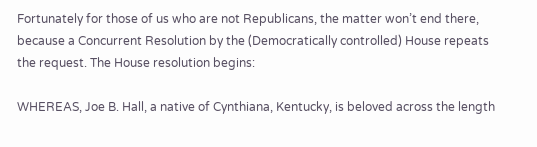Fortunately for those of us who are not Republicans, the matter won’t end there, because a Concurrent Resolution by the (Democratically controlled) House repeats the request. The House resolution begins:

WHEREAS, Joe B. Hall, a native of Cynthiana, Kentucky, is beloved across the length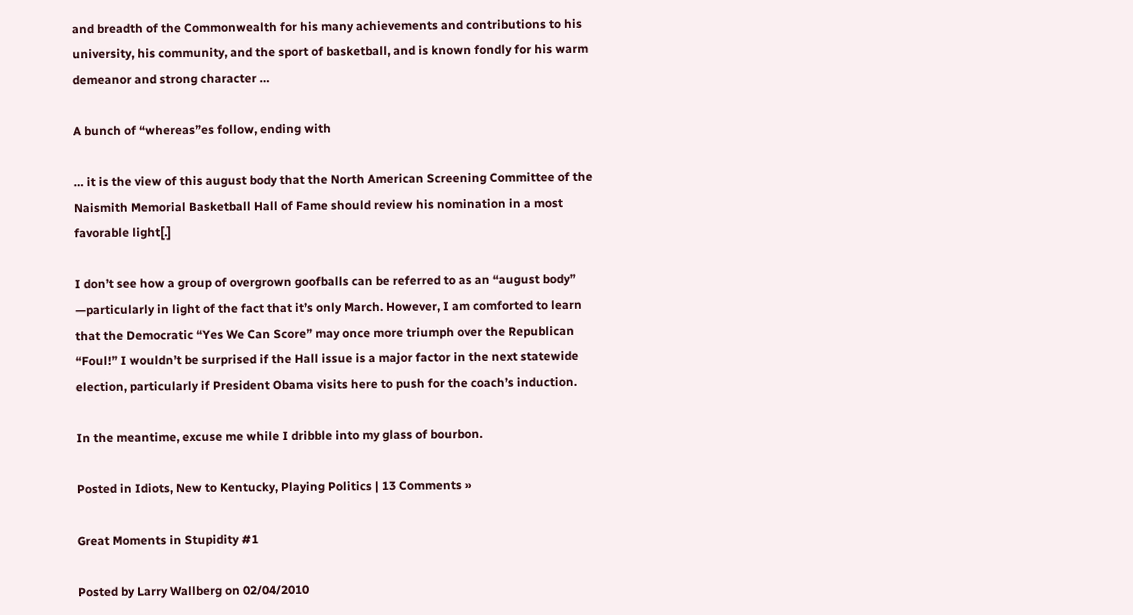and breadth of the Commonwealth for his many achievements and contributions to his university, his community, and the sport of basketball, and is known fondly for his warm demeanor and strong character …

A bunch of “whereas”es follow, ending with

… it is the view of this august body that the North American Screening Committee of the Naismith Memorial Basketball Hall of Fame should review his nomination in a most favorable light[.]

I don’t see how a group of overgrown goofballs can be referred to as an “august body” —particularly in light of the fact that it’s only March. However, I am comforted to learn that the Democratic “Yes We Can Score” may once more triumph over the Republican “Foul!” I wouldn’t be surprised if the Hall issue is a major factor in the next statewide election, particularly if President Obama visits here to push for the coach’s induction.

In the meantime, excuse me while I dribble into my glass of bourbon.

Posted in Idiots, New to Kentucky, Playing Politics | 13 Comments »

Great Moments in Stupidity #1

Posted by Larry Wallberg on 02/04/2010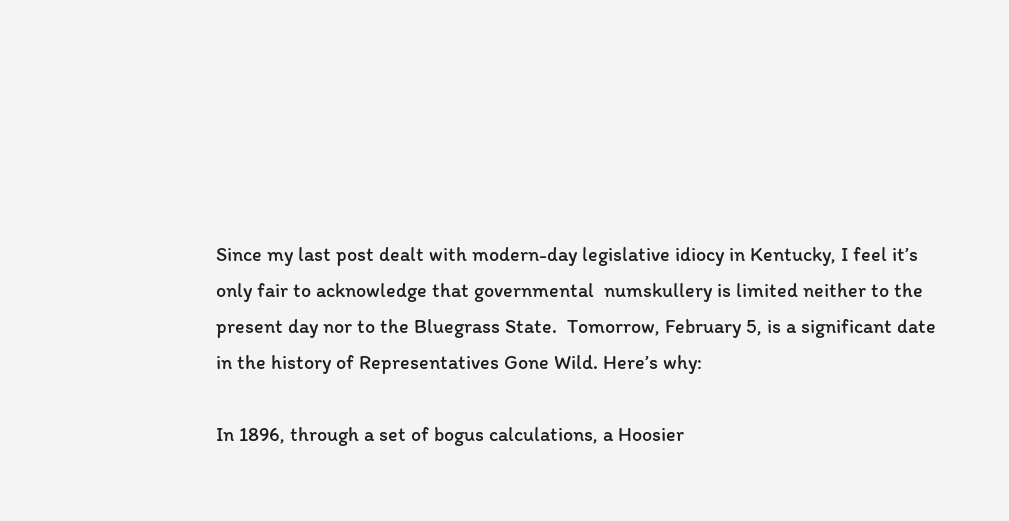Since my last post dealt with modern-day legislative idiocy in Kentucky, I feel it’s only fair to acknowledge that governmental  numskullery is limited neither to the present day nor to the Bluegrass State.  Tomorrow, February 5, is a significant date in the history of Representatives Gone Wild. Here’s why:

In 1896, through a set of bogus calculations, a Hoosier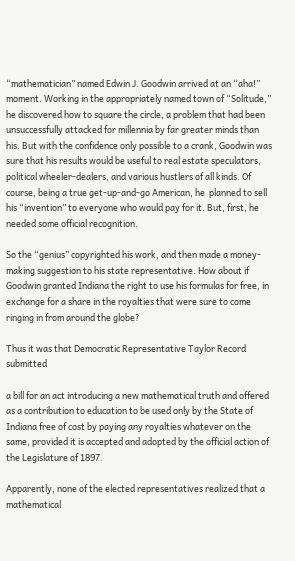“mathematician” named Edwin J. Goodwin arrived at an “aha!” moment. Working in the appropriately named town of “Solitude,” he discovered how to square the circle, a problem that had been unsuccessfully attacked for millennia by far greater minds than his. But with the confidence only possible to a crank, Goodwin was sure that his results would be useful to real estate speculators, political wheeler-dealers, and various hustlers of all kinds. Of course, being a true get-up-and-go American, he  planned to sell his “invention” to everyone who would pay for it. But, first, he needed some official recognition.

So the “genius” copyrighted his work, and then made a money-making suggestion to his state representative. How about if Goodwin granted Indiana the right to use his formulas for free, in exchange for a share in the royalties that were sure to come ringing in from around the globe?

Thus it was that Democratic Representative Taylor Record submitted

a bill for an act introducing a new mathematical truth and offered as a contribution to education to be used only by the State of Indiana free of cost by paying any royalties whatever on the same, provided it is accepted and adopted by the official action of the Legislature of 1897.

Apparently, none of the elected representatives realized that a mathematical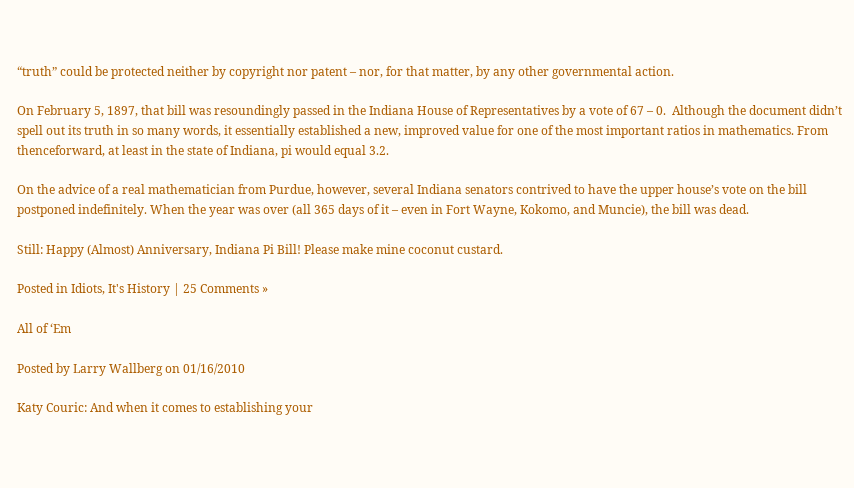“truth” could be protected neither by copyright nor patent – nor, for that matter, by any other governmental action.

On February 5, 1897, that bill was resoundingly passed in the Indiana House of Representatives by a vote of 67 – 0.  Although the document didn’t spell out its truth in so many words, it essentially established a new, improved value for one of the most important ratios in mathematics. From thenceforward, at least in the state of Indiana, pi would equal 3.2.

On the advice of a real mathematician from Purdue, however, several Indiana senators contrived to have the upper house’s vote on the bill postponed indefinitely. When the year was over (all 365 days of it – even in Fort Wayne, Kokomo, and Muncie), the bill was dead.

Still: Happy (Almost) Anniversary, Indiana Pi Bill! Please make mine coconut custard.

Posted in Idiots, It's History | 25 Comments »

All of ‘Em

Posted by Larry Wallberg on 01/16/2010

Katy Couric: And when it comes to establishing your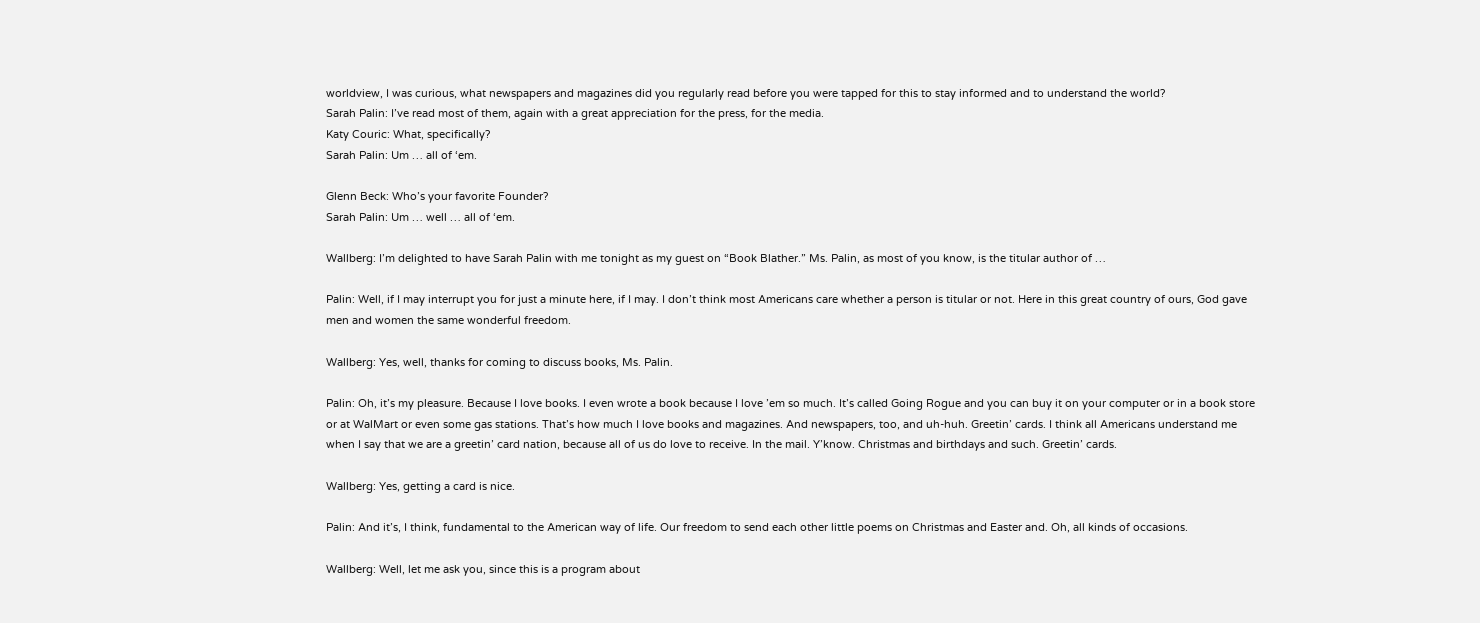worldview, I was curious, what newspapers and magazines did you regularly read before you were tapped for this to stay informed and to understand the world?
Sarah Palin: I’ve read most of them, again with a great appreciation for the press, for the media.
Katy Couric: What, specifically?
Sarah Palin: Um … all of ‘em.

Glenn Beck: Who’s your favorite Founder?
Sarah Palin: Um … well … all of ‘em.

Wallberg: I’m delighted to have Sarah Palin with me tonight as my guest on “Book Blather.” Ms. Palin, as most of you know, is the titular author of …

Palin: Well, if I may interrupt you for just a minute here, if I may. I don’t think most Americans care whether a person is titular or not. Here in this great country of ours, God gave men and women the same wonderful freedom.

Wallberg: Yes, well, thanks for coming to discuss books, Ms. Palin.

Palin: Oh, it’s my pleasure. Because I love books. I even wrote a book because I love ’em so much. It’s called Going Rogue and you can buy it on your computer or in a book store or at WalMart or even some gas stations. That’s how much I love books and magazines. And newspapers, too, and uh-huh. Greetin’ cards. I think all Americans understand me when I say that we are a greetin’ card nation, because all of us do love to receive. In the mail. Y’know. Christmas and birthdays and such. Greetin’ cards.

Wallberg: Yes, getting a card is nice.

Palin: And it’s, I think, fundamental to the American way of life. Our freedom to send each other little poems on Christmas and Easter and. Oh, all kinds of occasions.

Wallberg: Well, let me ask you, since this is a program about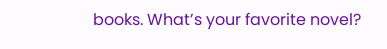books. What’s your favorite novel?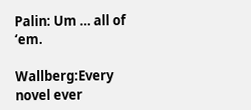Palin: Um … all of ‘em.

Wallberg:Every novel ever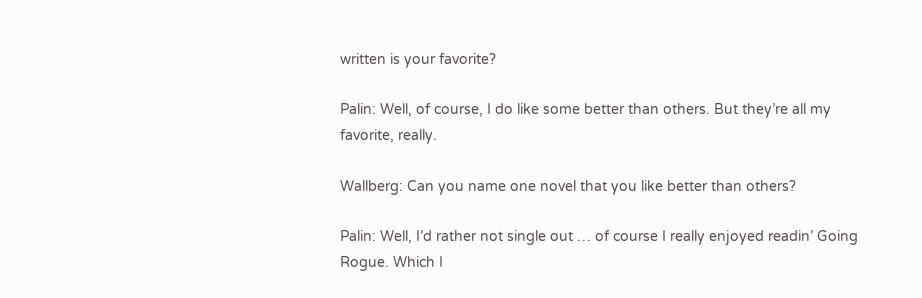written is your favorite?

Palin: Well, of course, I do like some better than others. But they’re all my favorite, really.

Wallberg: Can you name one novel that you like better than others?

Palin: Well, I’d rather not single out … of course I really enjoyed readin’ Going Rogue. Which I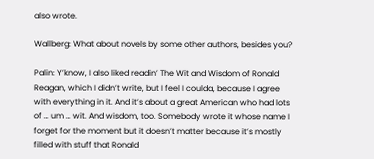also wrote.

Wallberg: What about novels by some other authors, besides you?

Palin: Y’know, I also liked readin’ The Wit and Wisdom of Ronald Reagan, which I didn’t write, but I feel I coulda, because I agree with everything in it. And it’s about a great American who had lots of … um … wit. And wisdom, too. Somebody wrote it whose name I forget for the moment but it doesn’t matter because it’s mostly filled with stuff that Ronald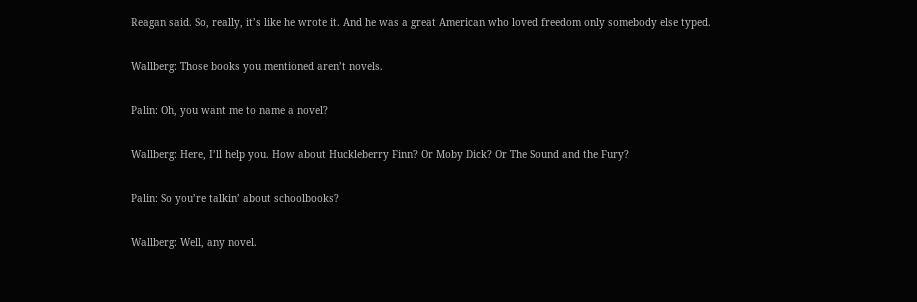Reagan said. So, really, it’s like he wrote it. And he was a great American who loved freedom only somebody else typed.

Wallberg: Those books you mentioned aren’t novels.

Palin: Oh, you want me to name a novel?

Wallberg: Here, I’ll help you. How about Huckleberry Finn? Or Moby Dick? Or The Sound and the Fury?

Palin: So you’re talkin’ about schoolbooks?

Wallberg: Well, any novel.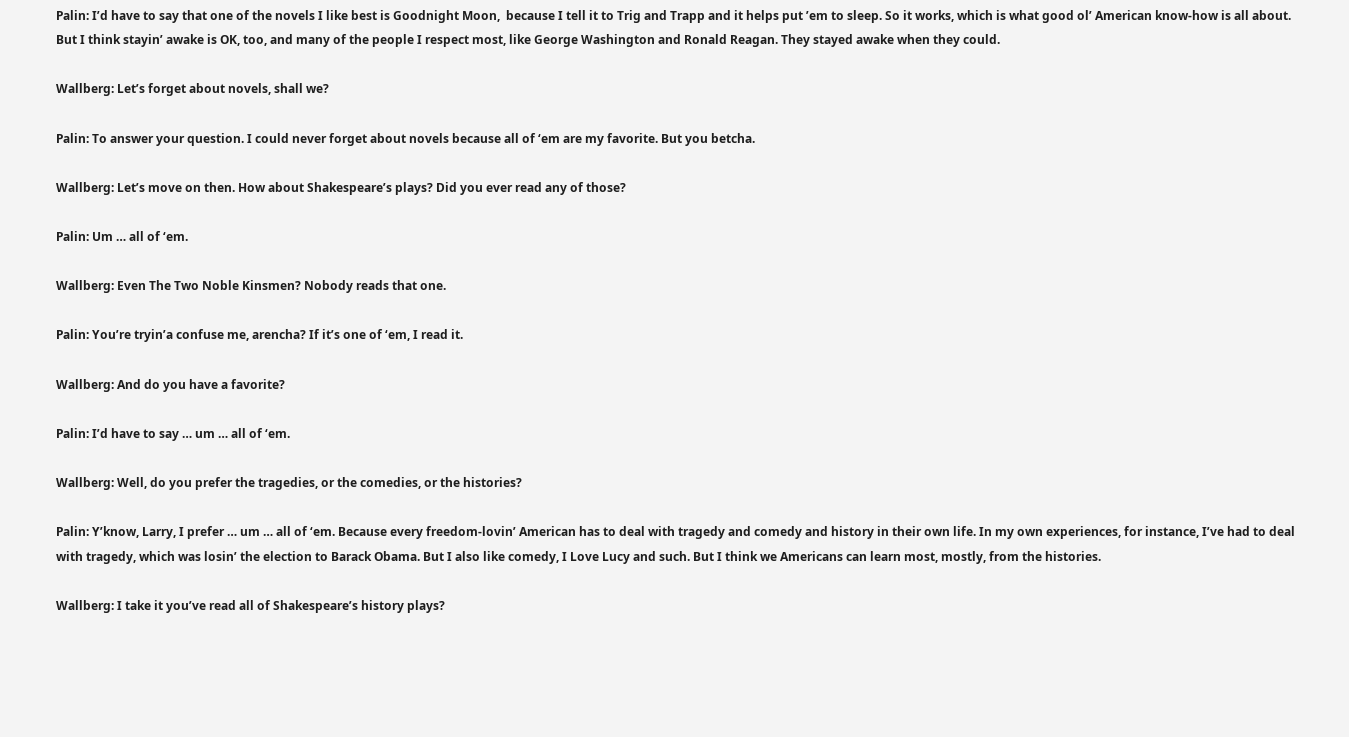Palin: I’d have to say that one of the novels I like best is Goodnight Moon,  because I tell it to Trig and Trapp and it helps put ’em to sleep. So it works, which is what good ol’ American know-how is all about. But I think stayin’ awake is OK, too, and many of the people I respect most, like George Washington and Ronald Reagan. They stayed awake when they could.

Wallberg: Let’s forget about novels, shall we?

Palin: To answer your question. I could never forget about novels because all of ‘em are my favorite. But you betcha.

Wallberg: Let’s move on then. How about Shakespeare’s plays? Did you ever read any of those?

Palin: Um … all of ‘em.

Wallberg: Even The Two Noble Kinsmen? Nobody reads that one.

Palin: You’re tryin’a confuse me, arencha? If it’s one of ‘em, I read it.

Wallberg: And do you have a favorite?

Palin: I’d have to say … um … all of ‘em.

Wallberg: Well, do you prefer the tragedies, or the comedies, or the histories?

Palin: Y’know, Larry, I prefer … um … all of ‘em. Because every freedom-lovin’ American has to deal with tragedy and comedy and history in their own life. In my own experiences, for instance, I’ve had to deal with tragedy, which was losin’ the election to Barack Obama. But I also like comedy, I Love Lucy and such. But I think we Americans can learn most, mostly, from the histories.

Wallberg: I take it you’ve read all of Shakespeare’s history plays?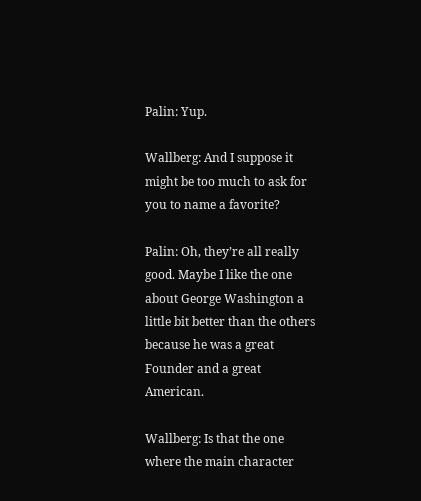Palin: Yup.

Wallberg: And I suppose it might be too much to ask for you to name a favorite?

Palin: Oh, they’re all really good. Maybe I like the one about George Washington a little bit better than the others because he was a great Founder and a great American.

Wallberg: Is that the one where the main character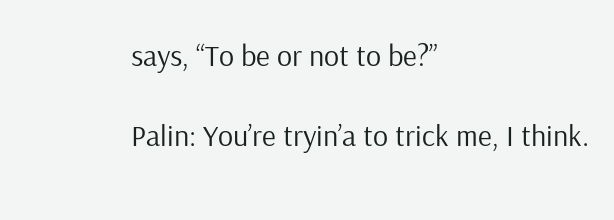says, “To be or not to be?”

Palin: You’re tryin’a to trick me, I think.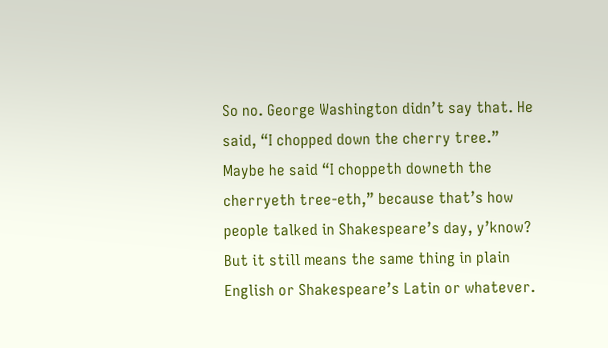So no. George Washington didn’t say that. He said, “I chopped down the cherry tree.” Maybe he said “I choppeth downeth the cherryeth tree-eth,” because that’s how  people talked in Shakespeare’s day, y’know? But it still means the same thing in plain English or Shakespeare’s Latin or whatever.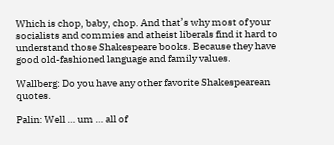Which is chop, baby, chop. And that’s why most of your socialists and commies and atheist liberals find it hard to understand those Shakespeare books. Because they have good old-fashioned language and family values.

Wallberg: Do you have any other favorite Shakespearean quotes.

Palin: Well … um … all of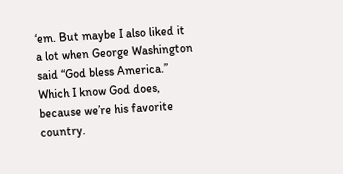‘em. But maybe I also liked it a lot when George Washington said “God bless America.” Which I know God does,  because we’re his favorite country.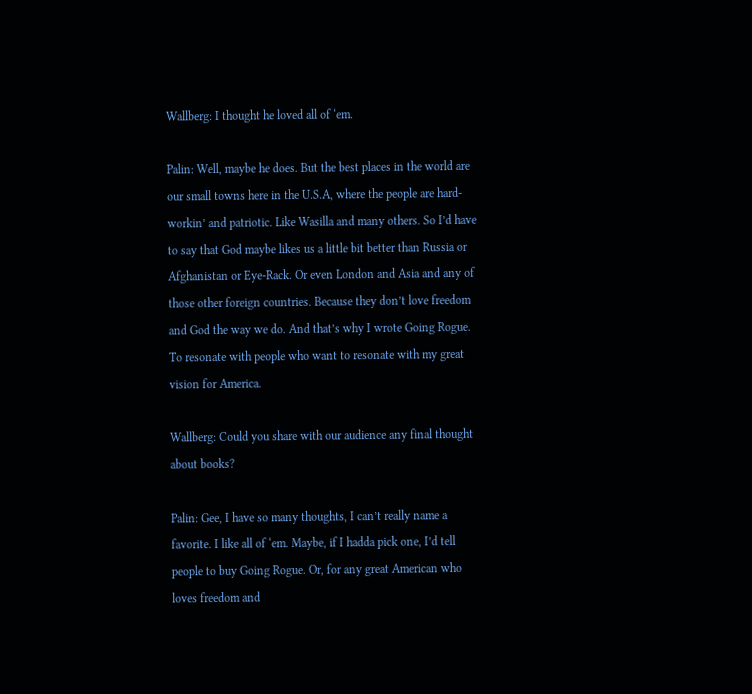Wallberg: I thought he loved all of ‘em.

Palin: Well, maybe he does. But the best places in the world are our small towns here in the U.S.A, where the people are hard-workin’ and patriotic. Like Wasilla and many others. So I’d have to say that God maybe likes us a little bit better than Russia or Afghanistan or Eye-Rack. Or even London and Asia and any of those other foreign countries. Because they don’t love freedom and God the way we do. And that’s why I wrote Going Rogue. To resonate with people who want to resonate with my great vision for America.

Wallberg: Could you share with our audience any final thought about books?

Palin: Gee, I have so many thoughts, I can’t really name a favorite. I like all of ‘em. Maybe, if I hadda pick one, I’d tell people to buy Going Rogue. Or, for any great American who loves freedom and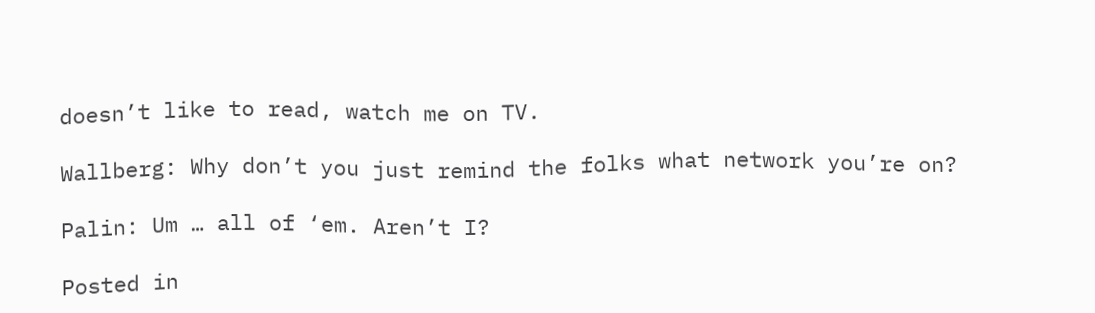doesn’t like to read, watch me on TV.

Wallberg: Why don’t you just remind the folks what network you’re on?

Palin: Um … all of ‘em. Aren’t I?

Posted in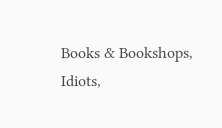Books & Bookshops, Idiots,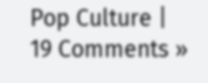Pop Culture | 19 Comments »